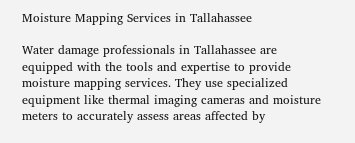Moisture Mapping Services in Tallahassee

Water damage professionals in Tallahassee are equipped with the tools and expertise to provide moisture mapping services. They use specialized equipment like thermal imaging cameras and moisture meters to accurately assess areas affected by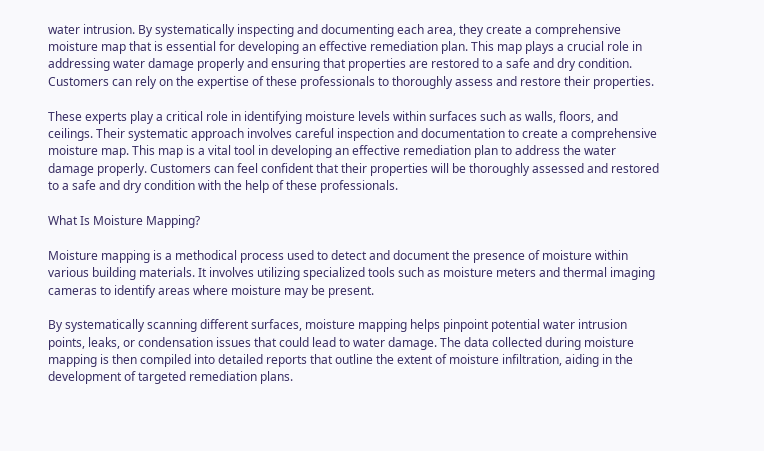water intrusion. By systematically inspecting and documenting each area, they create a comprehensive moisture map that is essential for developing an effective remediation plan. This map plays a crucial role in addressing water damage properly and ensuring that properties are restored to a safe and dry condition. Customers can rely on the expertise of these professionals to thoroughly assess and restore their properties.

These experts play a critical role in identifying moisture levels within surfaces such as walls, floors, and ceilings. Their systematic approach involves careful inspection and documentation to create a comprehensive moisture map. This map is a vital tool in developing an effective remediation plan to address the water damage properly. Customers can feel confident that their properties will be thoroughly assessed and restored to a safe and dry condition with the help of these professionals.

What Is Moisture Mapping?

Moisture mapping is a methodical process used to detect and document the presence of moisture within various building materials. It involves utilizing specialized tools such as moisture meters and thermal imaging cameras to identify areas where moisture may be present.

By systematically scanning different surfaces, moisture mapping helps pinpoint potential water intrusion points, leaks, or condensation issues that could lead to water damage. The data collected during moisture mapping is then compiled into detailed reports that outline the extent of moisture infiltration, aiding in the development of targeted remediation plans.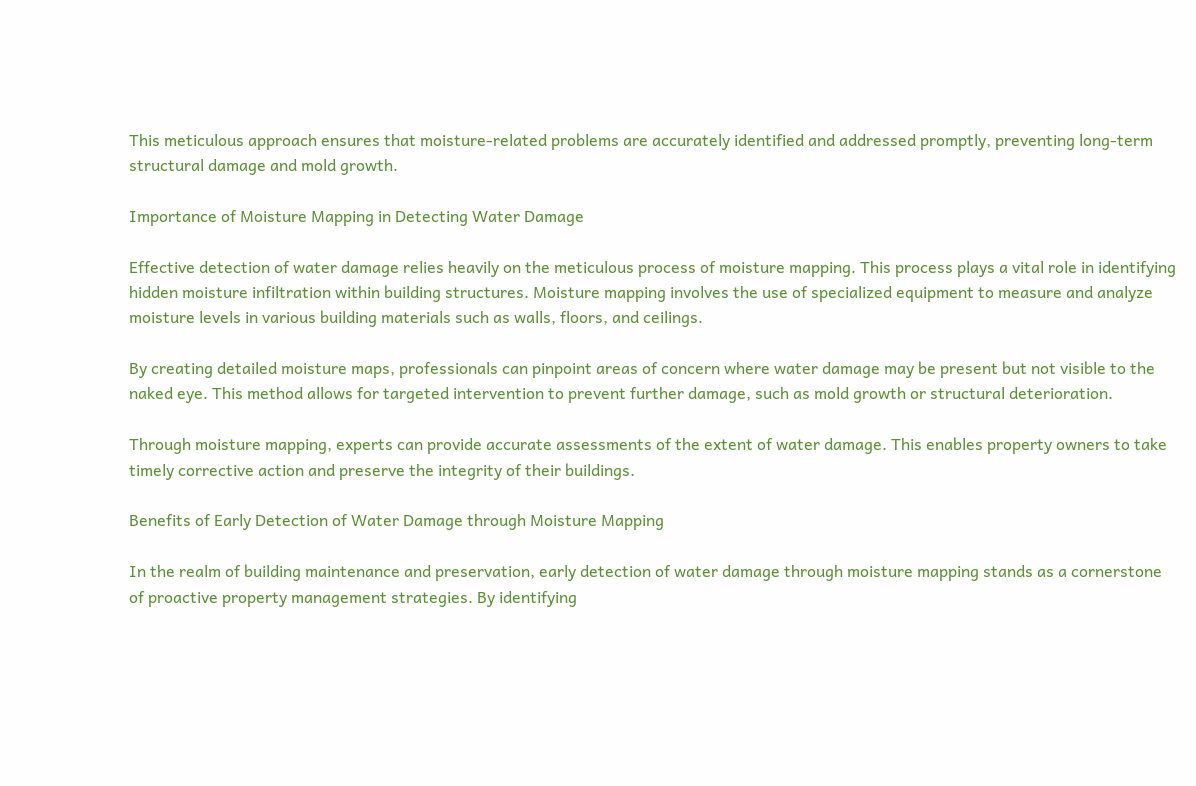This meticulous approach ensures that moisture-related problems are accurately identified and addressed promptly, preventing long-term structural damage and mold growth.

Importance of Moisture Mapping in Detecting Water Damage

Effective detection of water damage relies heavily on the meticulous process of moisture mapping. This process plays a vital role in identifying hidden moisture infiltration within building structures. Moisture mapping involves the use of specialized equipment to measure and analyze moisture levels in various building materials such as walls, floors, and ceilings.

By creating detailed moisture maps, professionals can pinpoint areas of concern where water damage may be present but not visible to the naked eye. This method allows for targeted intervention to prevent further damage, such as mold growth or structural deterioration.

Through moisture mapping, experts can provide accurate assessments of the extent of water damage. This enables property owners to take timely corrective action and preserve the integrity of their buildings.

Benefits of Early Detection of Water Damage through Moisture Mapping

In the realm of building maintenance and preservation, early detection of water damage through moisture mapping stands as a cornerstone of proactive property management strategies. By identifying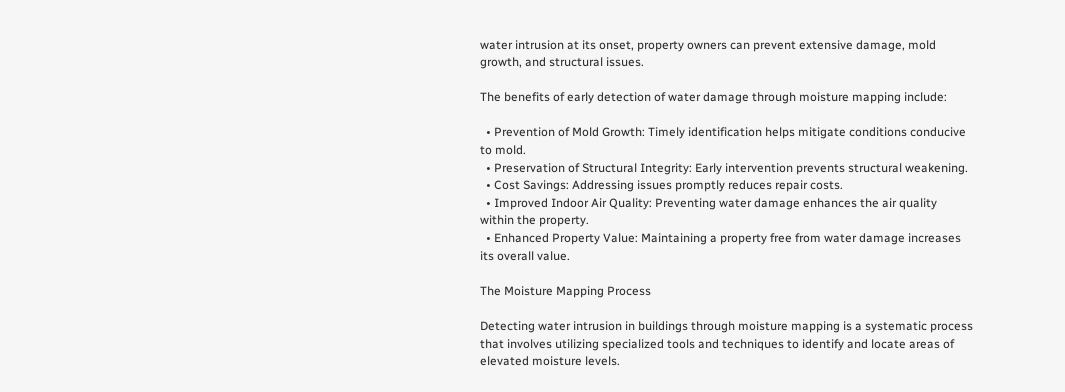water intrusion at its onset, property owners can prevent extensive damage, mold growth, and structural issues.

The benefits of early detection of water damage through moisture mapping include:

  • Prevention of Mold Growth: Timely identification helps mitigate conditions conducive to mold.
  • Preservation of Structural Integrity: Early intervention prevents structural weakening.
  • Cost Savings: Addressing issues promptly reduces repair costs.
  • Improved Indoor Air Quality: Preventing water damage enhances the air quality within the property.
  • Enhanced Property Value: Maintaining a property free from water damage increases its overall value.

The Moisture Mapping Process

Detecting water intrusion in buildings through moisture mapping is a systematic process that involves utilizing specialized tools and techniques to identify and locate areas of elevated moisture levels.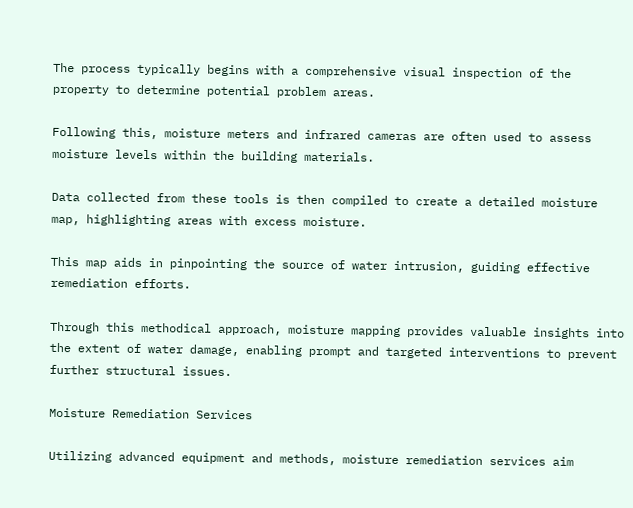The process typically begins with a comprehensive visual inspection of the property to determine potential problem areas.

Following this, moisture meters and infrared cameras are often used to assess moisture levels within the building materials.

Data collected from these tools is then compiled to create a detailed moisture map, highlighting areas with excess moisture.

This map aids in pinpointing the source of water intrusion, guiding effective remediation efforts.

Through this methodical approach, moisture mapping provides valuable insights into the extent of water damage, enabling prompt and targeted interventions to prevent further structural issues.

Moisture Remediation Services

Utilizing advanced equipment and methods, moisture remediation services aim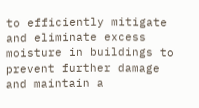to efficiently mitigate and eliminate excess moisture in buildings to prevent further damage and maintain a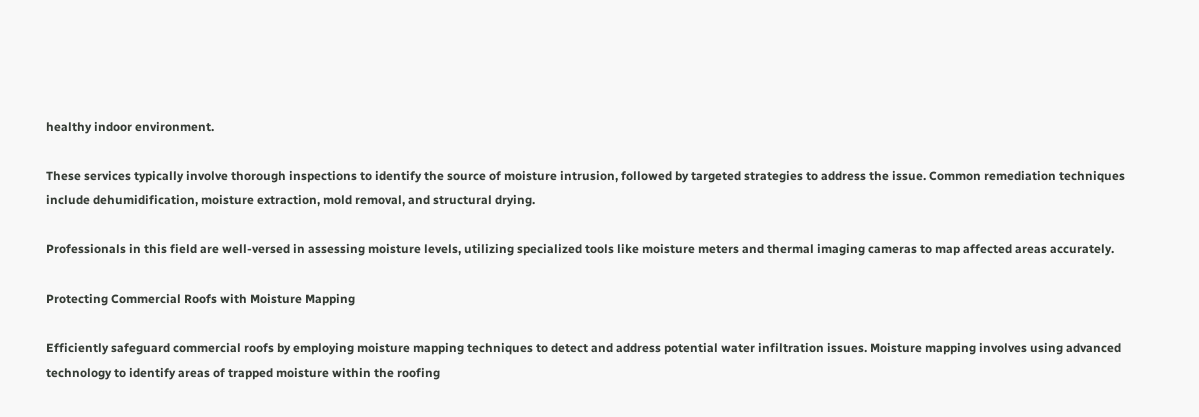healthy indoor environment.

These services typically involve thorough inspections to identify the source of moisture intrusion, followed by targeted strategies to address the issue. Common remediation techniques include dehumidification, moisture extraction, mold removal, and structural drying.

Professionals in this field are well-versed in assessing moisture levels, utilizing specialized tools like moisture meters and thermal imaging cameras to map affected areas accurately.

Protecting Commercial Roofs with Moisture Mapping

Efficiently safeguard commercial roofs by employing moisture mapping techniques to detect and address potential water infiltration issues. Moisture mapping involves using advanced technology to identify areas of trapped moisture within the roofing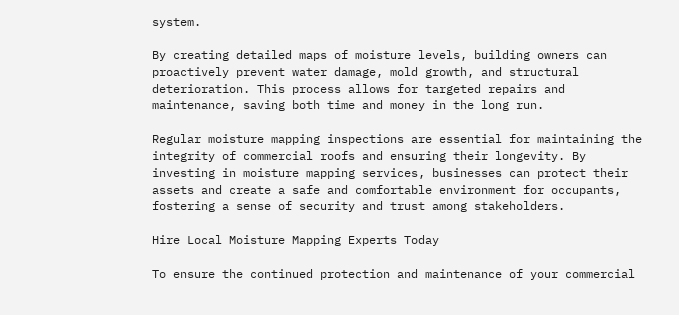system.

By creating detailed maps of moisture levels, building owners can proactively prevent water damage, mold growth, and structural deterioration. This process allows for targeted repairs and maintenance, saving both time and money in the long run.

Regular moisture mapping inspections are essential for maintaining the integrity of commercial roofs and ensuring their longevity. By investing in moisture mapping services, businesses can protect their assets and create a safe and comfortable environment for occupants, fostering a sense of security and trust among stakeholders.

Hire Local Moisture Mapping Experts Today

To ensure the continued protection and maintenance of your commercial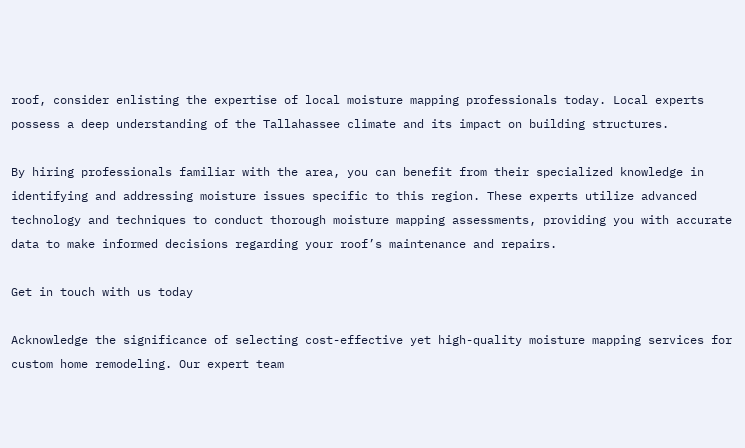roof, consider enlisting the expertise of local moisture mapping professionals today. Local experts possess a deep understanding of the Tallahassee climate and its impact on building structures.

By hiring professionals familiar with the area, you can benefit from their specialized knowledge in identifying and addressing moisture issues specific to this region. These experts utilize advanced technology and techniques to conduct thorough moisture mapping assessments, providing you with accurate data to make informed decisions regarding your roof’s maintenance and repairs.

Get in touch with us today

Acknowledge the significance of selecting cost-effective yet high-quality moisture mapping services for custom home remodeling. Our expert team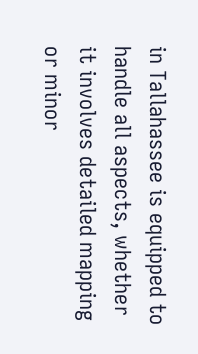in Tallahassee is equipped to handle all aspects, whether it involves detailed mapping or minor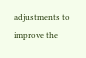adjustments to improve the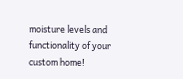moisture levels and functionality of your custom home!